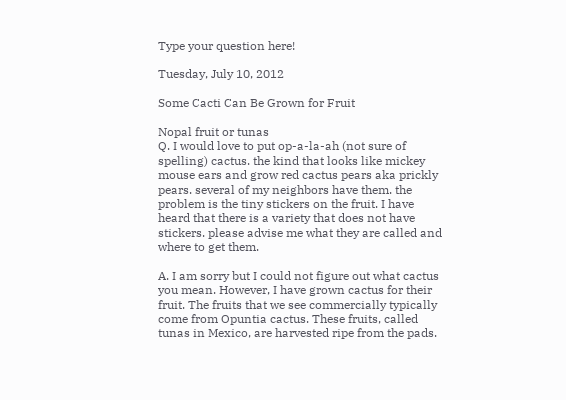Type your question here!

Tuesday, July 10, 2012

Some Cacti Can Be Grown for Fruit

Nopal fruit or tunas
Q. I would love to put op-a-la-ah (not sure of spelling) cactus. the kind that looks like mickey mouse ears and grow red cactus pears aka prickly pears. several of my neighbors have them. the problem is the tiny stickers on the fruit. I have heard that there is a variety that does not have stickers. please advise me what they are called and where to get them.

A. I am sorry but I could not figure out what cactus you mean. However, I have grown cactus for their fruit. The fruits that we see commercially typically come from Opuntia cactus. These fruits, called tunas in Mexico, are harvested ripe from the pads.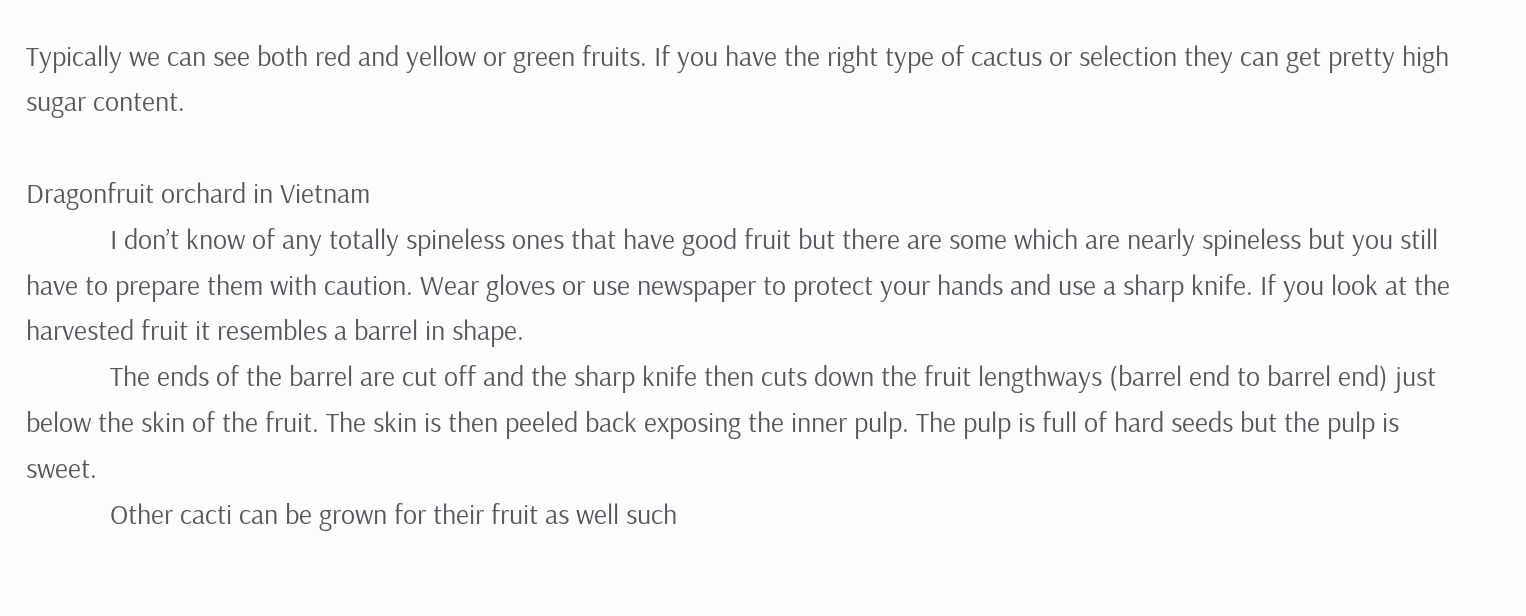Typically we can see both red and yellow or green fruits. If you have the right type of cactus or selection they can get pretty high sugar content.

Dragonfruit orchard in Vietnam
            I don’t know of any totally spineless ones that have good fruit but there are some which are nearly spineless but you still have to prepare them with caution. Wear gloves or use newspaper to protect your hands and use a sharp knife. If you look at the harvested fruit it resembles a barrel in shape.
            The ends of the barrel are cut off and the sharp knife then cuts down the fruit lengthways (barrel end to barrel end) just below the skin of the fruit. The skin is then peeled back exposing the inner pulp. The pulp is full of hard seeds but the pulp is sweet.
            Other cacti can be grown for their fruit as well such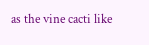as the vine cacti like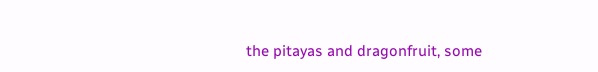the pitayas and dragonfruit, some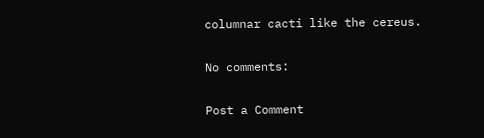columnar cacti like the cereus.

No comments:

Post a Comment